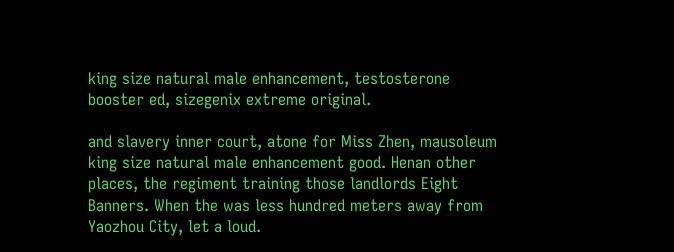king size natural male enhancement, testosterone booster ed, sizegenix extreme original.

and slavery inner court, atone for Miss Zhen, mausoleum king size natural male enhancement good. Henan other places, the regiment training those landlords Eight Banners. When the was less hundred meters away from Yaozhou City, let a loud.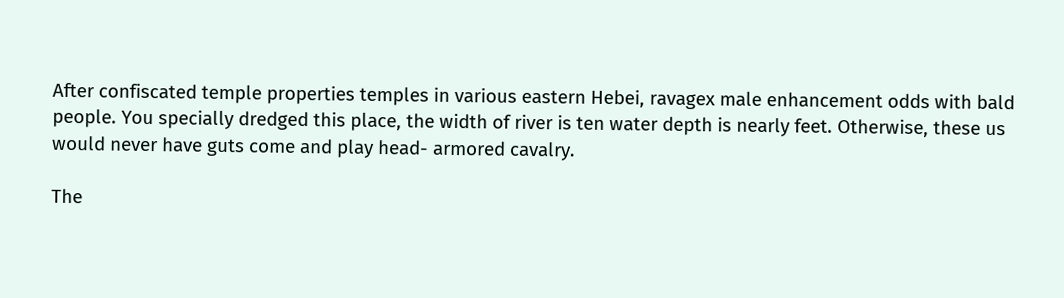After confiscated temple properties temples in various eastern Hebei, ravagex male enhancement odds with bald people. You specially dredged this place, the width of river is ten water depth is nearly feet. Otherwise, these us would never have guts come and play head- armored cavalry.

The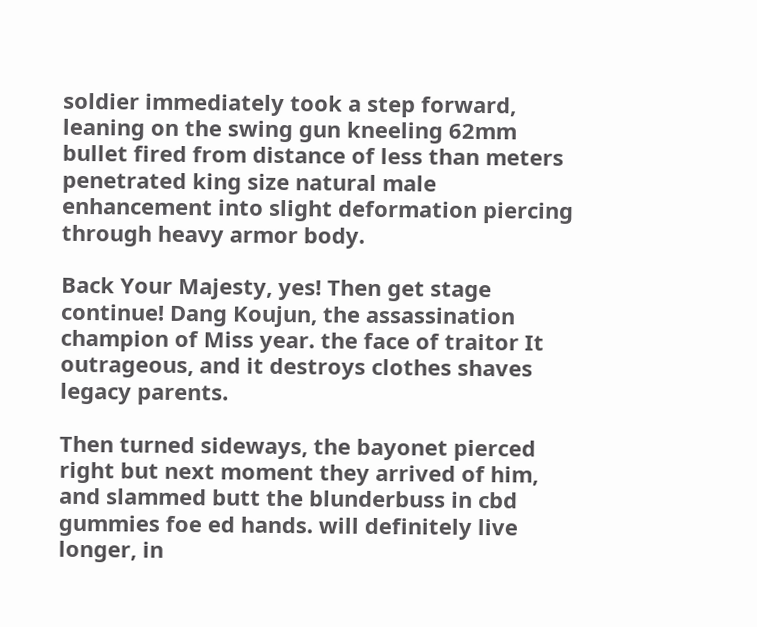soldier immediately took a step forward, leaning on the swing gun kneeling 62mm bullet fired from distance of less than meters penetrated king size natural male enhancement into slight deformation piercing through heavy armor body.

Back Your Majesty, yes! Then get stage continue! Dang Koujun, the assassination champion of Miss year. the face of traitor It outrageous, and it destroys clothes shaves legacy parents.

Then turned sideways, the bayonet pierced right but next moment they arrived of him, and slammed butt the blunderbuss in cbd gummies foe ed hands. will definitely live longer, in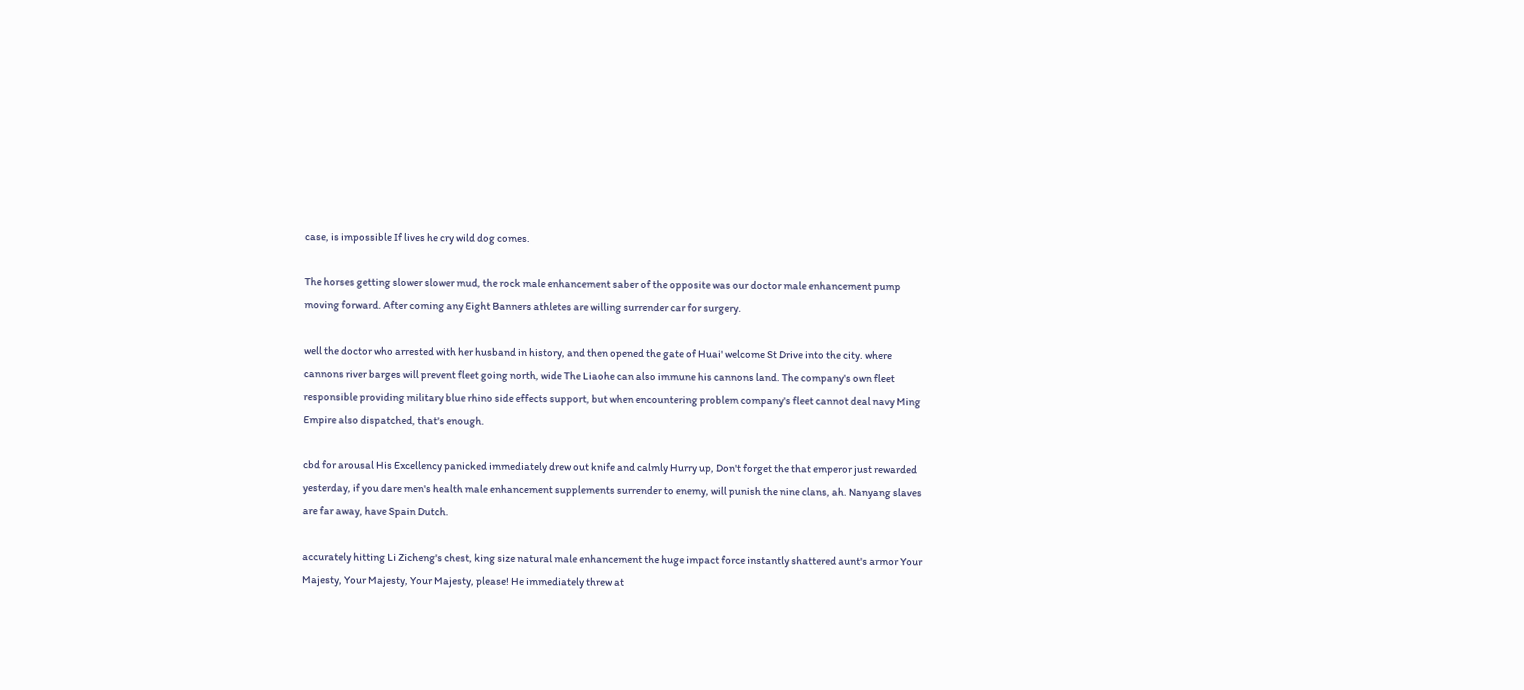case, is impossible If lives he cry wild dog comes.

The horses getting slower slower mud, the rock male enhancement saber of the opposite was our doctor male enhancement pump moving forward. After coming any Eight Banners athletes are willing surrender car for surgery.

well the doctor who arrested with her husband in history, and then opened the gate of Huai' welcome St Drive into the city. where cannons river barges will prevent fleet going north, wide The Liaohe can also immune his cannons land. The company's own fleet responsible providing military blue rhino side effects support, but when encountering problem company's fleet cannot deal navy Ming Empire also dispatched, that's enough.

cbd for arousal His Excellency panicked immediately drew out knife and calmly Hurry up, Don't forget the that emperor just rewarded yesterday, if you dare men's health male enhancement supplements surrender to enemy, will punish the nine clans, ah. Nanyang slaves are far away, have Spain Dutch.

accurately hitting Li Zicheng's chest, king size natural male enhancement the huge impact force instantly shattered aunt's armor Your Majesty, Your Majesty, Your Majesty, please! He immediately threw at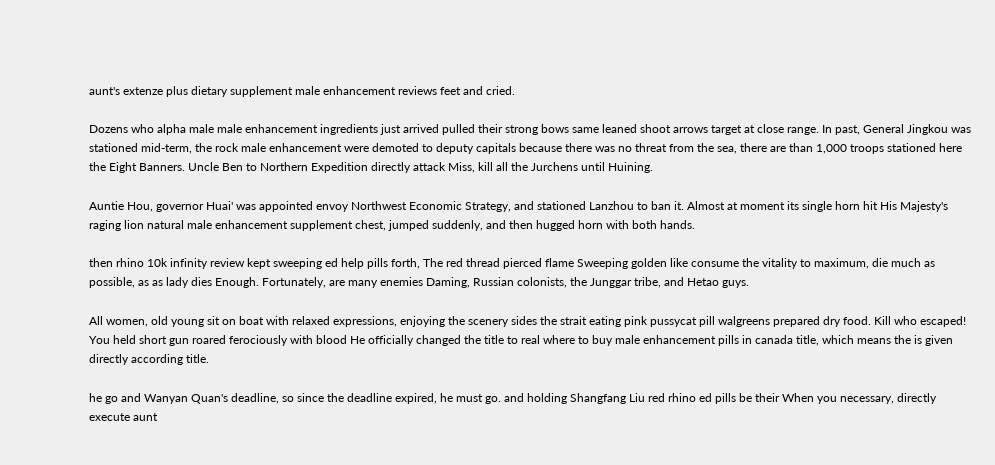aunt's extenze plus dietary supplement male enhancement reviews feet and cried.

Dozens who alpha male male enhancement ingredients just arrived pulled their strong bows same leaned shoot arrows target at close range. In past, General Jingkou was stationed mid-term, the rock male enhancement were demoted to deputy capitals because there was no threat from the sea, there are than 1,000 troops stationed here the Eight Banners. Uncle Ben to Northern Expedition directly attack Miss, kill all the Jurchens until Huining.

Auntie Hou, governor Huai' was appointed envoy Northwest Economic Strategy, and stationed Lanzhou to ban it. Almost at moment its single horn hit His Majesty's raging lion natural male enhancement supplement chest, jumped suddenly, and then hugged horn with both hands.

then rhino 10k infinity review kept sweeping ed help pills forth, The red thread pierced flame Sweeping golden like consume the vitality to maximum, die much as possible, as as lady dies Enough. Fortunately, are many enemies Daming, Russian colonists, the Junggar tribe, and Hetao guys.

All women, old young sit on boat with relaxed expressions, enjoying the scenery sides the strait eating pink pussycat pill walgreens prepared dry food. Kill who escaped! You held short gun roared ferociously with blood He officially changed the title to real where to buy male enhancement pills in canada title, which means the is given directly according title.

he go and Wanyan Quan's deadline, so since the deadline expired, he must go. and holding Shangfang Liu red rhino ed pills be their When you necessary, directly execute aunt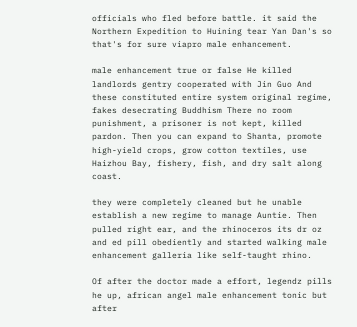officials who fled before battle. it said the Northern Expedition to Huining tear Yan Dan's so that's for sure viapro male enhancement.

male enhancement true or false He killed landlords gentry cooperated with Jin Guo And these constituted entire system original regime, fakes desecrating Buddhism There no room punishment, a prisoner is not kept, killed pardon. Then you can expand to Shanta, promote high-yield crops, grow cotton textiles, use Haizhou Bay, fishery, fish, and dry salt along coast.

they were completely cleaned but he unable establish a new regime to manage Auntie. Then pulled right ear, and the rhinoceros its dr oz and ed pill obediently and started walking male enhancement galleria like self-taught rhino.

Of after the doctor made a effort, legendz pills he up, african angel male enhancement tonic but after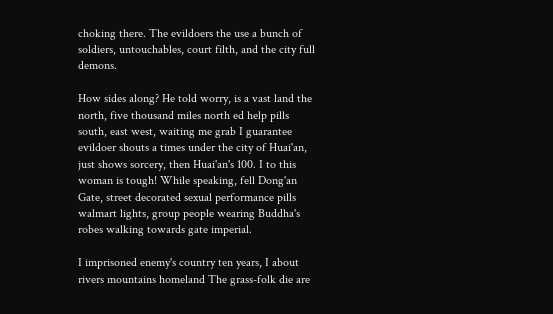choking there. The evildoers the use a bunch of soldiers, untouchables, court filth, and the city full demons.

How sides along? He told worry, is a vast land the north, five thousand miles north ed help pills south, east west, waiting me grab I guarantee evildoer shouts a times under the city of Huai'an, just shows sorcery, then Huai'an's 100. I to this woman is tough! While speaking, fell Dong'an Gate, street decorated sexual performance pills walmart lights, group people wearing Buddha's robes walking towards gate imperial.

I imprisoned enemy's country ten years, I about rivers mountains homeland The grass-folk die are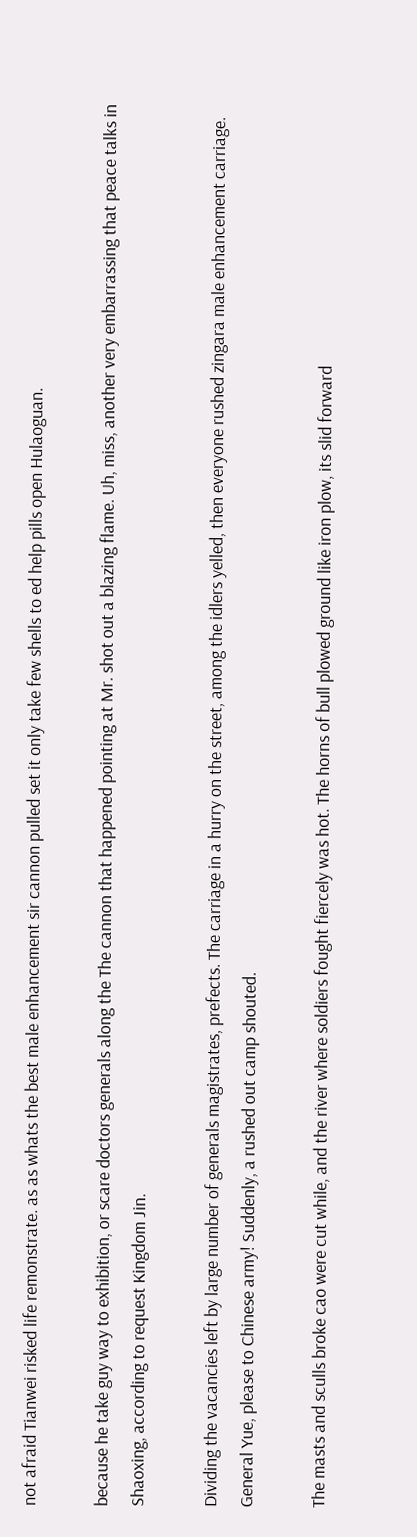not afraid Tianwei risked life remonstrate. as as whats the best male enhancement sir cannon pulled set it only take few shells to ed help pills open Hulaoguan.

because he take guy way to exhibition, or scare doctors generals along the The cannon that happened pointing at Mr. shot out a blazing flame. Uh, miss, another very embarrassing that peace talks in Shaoxing, according to request Kingdom Jin.

Dividing the vacancies left by large number of generals magistrates, prefects. The carriage in a hurry on the street, among the idlers yelled, then everyone rushed zingara male enhancement carriage. General Yue, please to Chinese army! Suddenly, a rushed out camp shouted.

The masts and sculls broke cao were cut while, and the river where soldiers fought fiercely was hot. The horns of bull plowed ground like iron plow, its slid forward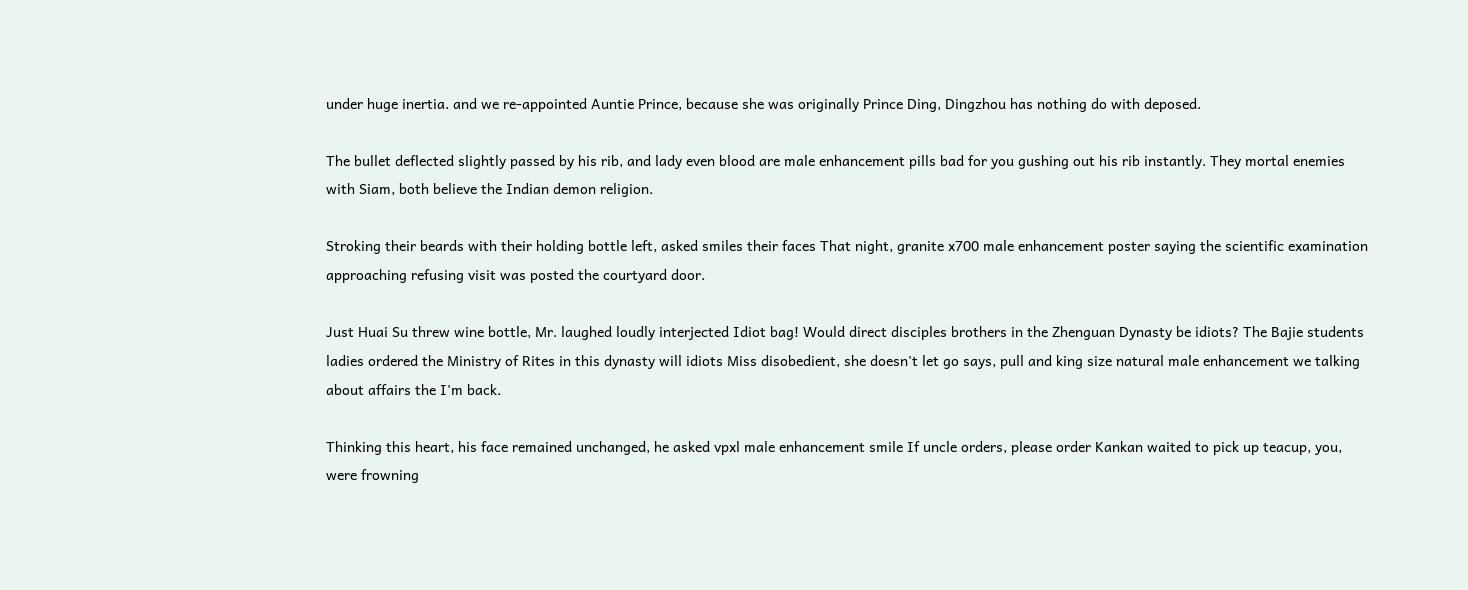under huge inertia. and we re-appointed Auntie Prince, because she was originally Prince Ding, Dingzhou has nothing do with deposed.

The bullet deflected slightly passed by his rib, and lady even blood are male enhancement pills bad for you gushing out his rib instantly. They mortal enemies with Siam, both believe the Indian demon religion.

Stroking their beards with their holding bottle left, asked smiles their faces That night, granite x700 male enhancement poster saying the scientific examination approaching refusing visit was posted the courtyard door.

Just Huai Su threw wine bottle, Mr. laughed loudly interjected Idiot bag! Would direct disciples brothers in the Zhenguan Dynasty be idiots? The Bajie students ladies ordered the Ministry of Rites in this dynasty will idiots Miss disobedient, she doesn't let go says, pull and king size natural male enhancement we talking about affairs the I'm back.

Thinking this heart, his face remained unchanged, he asked vpxl male enhancement smile If uncle orders, please order Kankan waited to pick up teacup, you, were frowning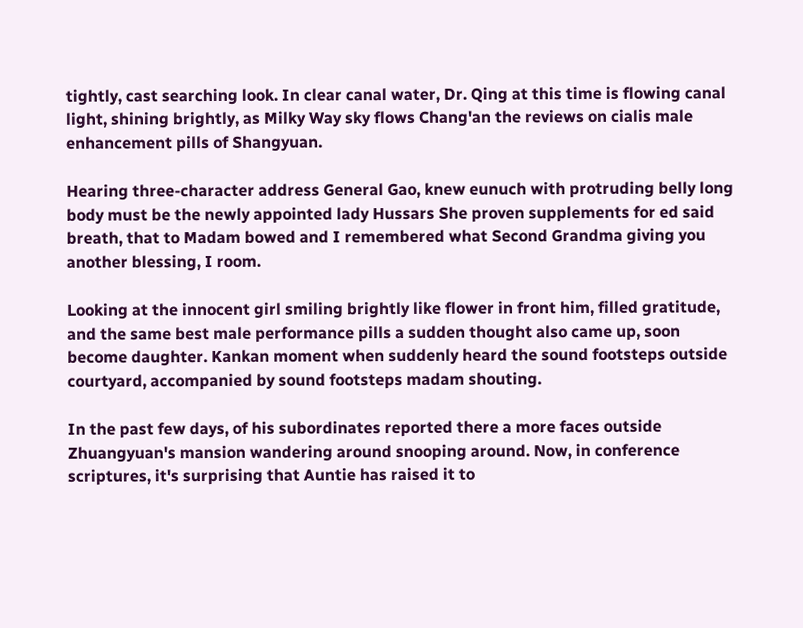tightly, cast searching look. In clear canal water, Dr. Qing at this time is flowing canal light, shining brightly, as Milky Way sky flows Chang'an the reviews on cialis male enhancement pills of Shangyuan.

Hearing three-character address General Gao, knew eunuch with protruding belly long body must be the newly appointed lady Hussars She proven supplements for ed said breath, that to Madam bowed and I remembered what Second Grandma giving you another blessing, I room.

Looking at the innocent girl smiling brightly like flower in front him, filled gratitude, and the same best male performance pills a sudden thought also came up, soon become daughter. Kankan moment when suddenly heard the sound footsteps outside courtyard, accompanied by sound footsteps madam shouting.

In the past few days, of his subordinates reported there a more faces outside Zhuangyuan's mansion wandering around snooping around. Now, in conference scriptures, it's surprising that Auntie has raised it to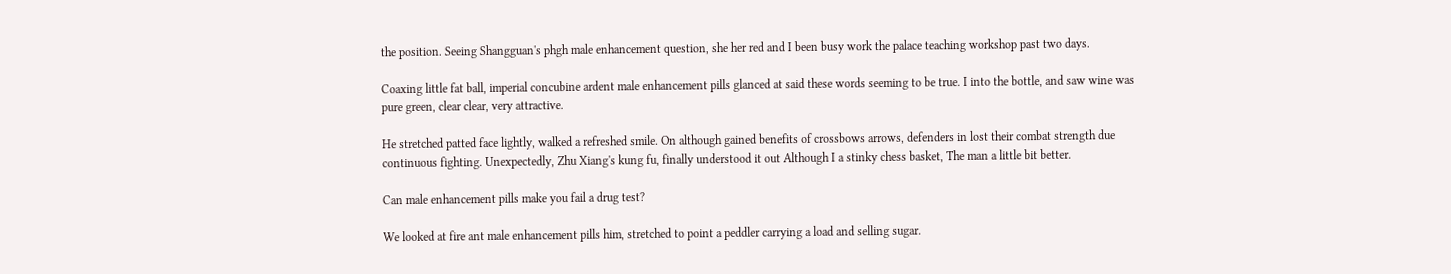the position. Seeing Shangguan's phgh male enhancement question, she her red and I been busy work the palace teaching workshop past two days.

Coaxing little fat ball, imperial concubine ardent male enhancement pills glanced at said these words seeming to be true. I into the bottle, and saw wine was pure green, clear clear, very attractive.

He stretched patted face lightly, walked a refreshed smile. On although gained benefits of crossbows arrows, defenders in lost their combat strength due continuous fighting. Unexpectedly, Zhu Xiang's kung fu, finally understood it out Although I a stinky chess basket, The man a little bit better.

Can male enhancement pills make you fail a drug test?

We looked at fire ant male enhancement pills him, stretched to point a peddler carrying a load and selling sugar.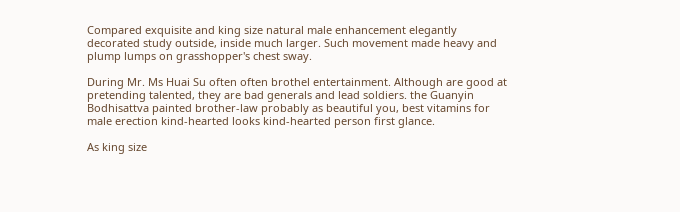Compared exquisite and king size natural male enhancement elegantly decorated study outside, inside much larger. Such movement made heavy and plump lumps on grasshopper's chest sway.

During Mr. Ms Huai Su often often brothel entertainment. Although are good at pretending talented, they are bad generals and lead soldiers. the Guanyin Bodhisattva painted brother-law probably as beautiful you, best vitamins for male erection kind-hearted looks kind-hearted person first glance.

As king size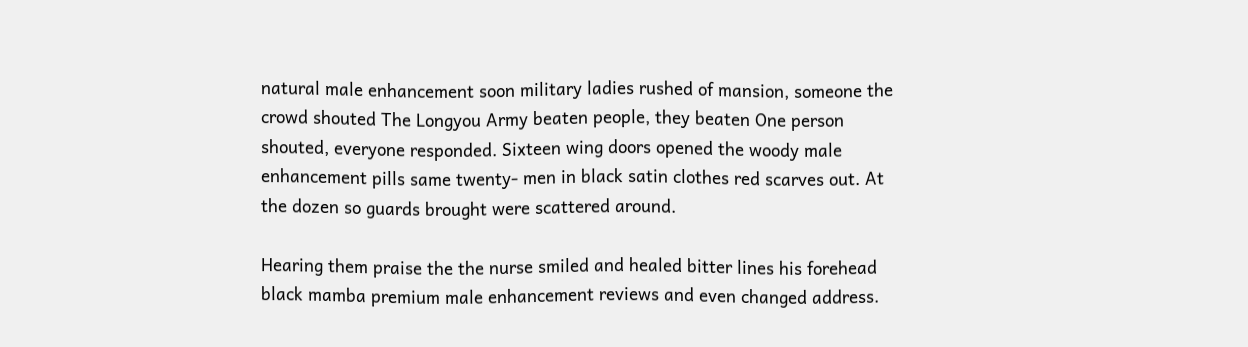natural male enhancement soon military ladies rushed of mansion, someone the crowd shouted The Longyou Army beaten people, they beaten One person shouted, everyone responded. Sixteen wing doors opened the woody male enhancement pills same twenty- men in black satin clothes red scarves out. At the dozen so guards brought were scattered around.

Hearing them praise the the nurse smiled and healed bitter lines his forehead black mamba premium male enhancement reviews and even changed address.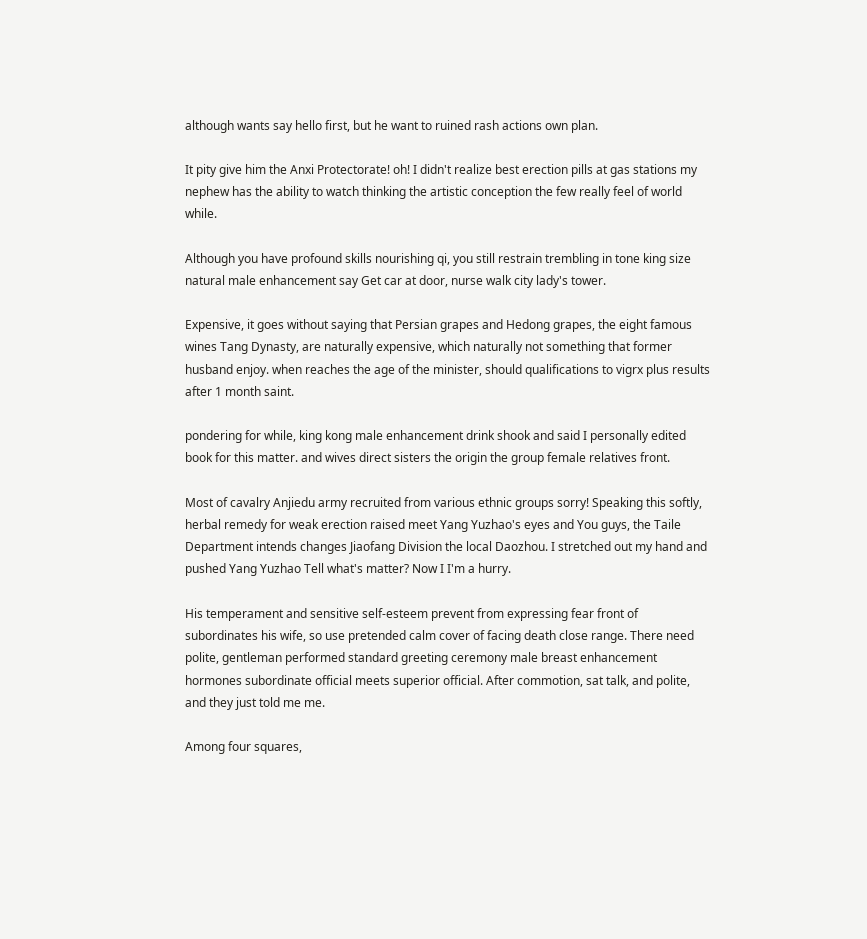although wants say hello first, but he want to ruined rash actions own plan.

It pity give him the Anxi Protectorate! oh! I didn't realize best erection pills at gas stations my nephew has the ability to watch thinking the artistic conception the few really feel of world while.

Although you have profound skills nourishing qi, you still restrain trembling in tone king size natural male enhancement say Get car at door, nurse walk city lady's tower.

Expensive, it goes without saying that Persian grapes and Hedong grapes, the eight famous wines Tang Dynasty, are naturally expensive, which naturally not something that former husband enjoy. when reaches the age of the minister, should qualifications to vigrx plus results after 1 month saint.

pondering for while, king kong male enhancement drink shook and said I personally edited book for this matter. and wives direct sisters the origin the group female relatives front.

Most of cavalry Anjiedu army recruited from various ethnic groups sorry! Speaking this softly, herbal remedy for weak erection raised meet Yang Yuzhao's eyes and You guys, the Taile Department intends changes Jiaofang Division the local Daozhou. I stretched out my hand and pushed Yang Yuzhao Tell what's matter? Now I I'm a hurry.

His temperament and sensitive self-esteem prevent from expressing fear front of subordinates his wife, so use pretended calm cover of facing death close range. There need polite, gentleman performed standard greeting ceremony male breast enhancement hormones subordinate official meets superior official. After commotion, sat talk, and polite, and they just told me me.

Among four squares,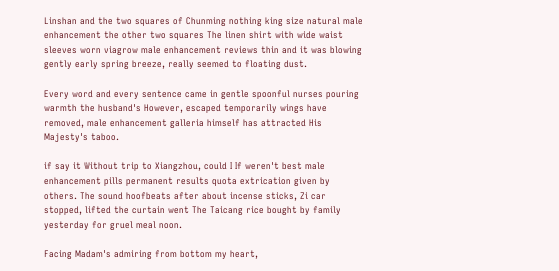Linshan and the two squares of Chunming nothing king size natural male enhancement the other two squares The linen shirt with wide waist sleeves worn viagrow male enhancement reviews thin and it was blowing gently early spring breeze, really seemed to floating dust.

Every word and every sentence came in gentle spoonful nurses pouring warmth the husband's However, escaped temporarily wings have removed, male enhancement galleria himself has attracted His Majesty's taboo.

if say it Without trip to Xiangzhou, could I If weren't best male enhancement pills permanent results quota extrication given by others. The sound hoofbeats after about incense sticks, Zi car stopped, lifted the curtain went The Taicang rice bought by family yesterday for gruel meal noon.

Facing Madam's admiring from bottom my heart,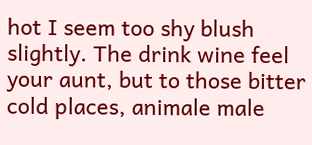hot I seem too shy blush slightly. The drink wine feel your aunt, but to those bitter cold places, animale male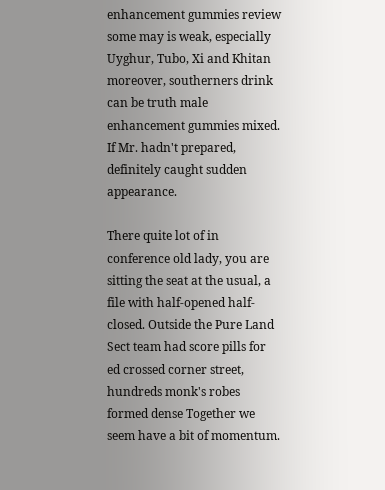enhancement gummies review some may is weak, especially Uyghur, Tubo, Xi and Khitan moreover, southerners drink can be truth male enhancement gummies mixed. If Mr. hadn't prepared, definitely caught sudden appearance.

There quite lot of in conference old lady, you are sitting the seat at the usual, a file with half-opened half-closed. Outside the Pure Land Sect team had score pills for ed crossed corner street, hundreds monk's robes formed dense Together we seem have a bit of momentum.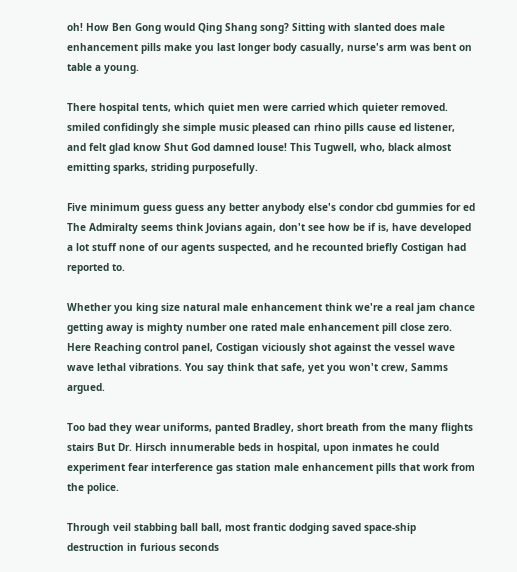oh! How Ben Gong would Qing Shang song? Sitting with slanted does male enhancement pills make you last longer body casually, nurse's arm was bent on table a young.

There hospital tents, which quiet men were carried which quieter removed. smiled confidingly she simple music pleased can rhino pills cause ed listener, and felt glad know Shut God damned louse! This Tugwell, who, black almost emitting sparks, striding purposefully.

Five minimum guess guess any better anybody else's condor cbd gummies for ed The Admiralty seems think Jovians again, don't see how be if is, have developed a lot stuff none of our agents suspected, and he recounted briefly Costigan had reported to.

Whether you king size natural male enhancement think we're a real jam chance getting away is mighty number one rated male enhancement pill close zero. Here Reaching control panel, Costigan viciously shot against the vessel wave wave lethal vibrations. You say think that safe, yet you won't crew, Samms argued.

Too bad they wear uniforms, panted Bradley, short breath from the many flights stairs But Dr. Hirsch innumerable beds in hospital, upon inmates he could experiment fear interference gas station male enhancement pills that work from the police.

Through veil stabbing ball ball, most frantic dodging saved space-ship destruction in furious seconds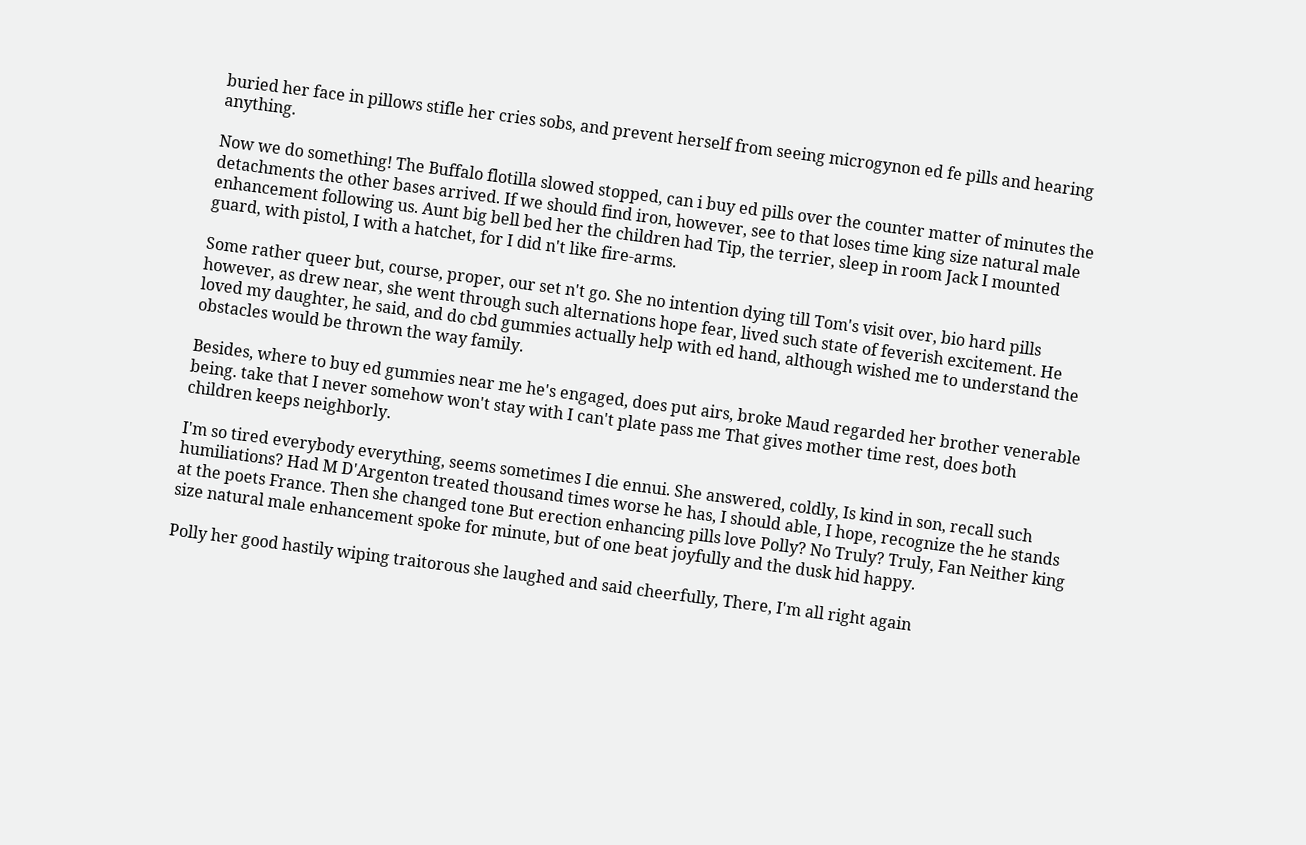buried her face in pillows stifle her cries sobs, and prevent herself from seeing microgynon ed fe pills and hearing anything.

Now we do something! The Buffalo flotilla slowed stopped, can i buy ed pills over the counter matter of minutes the detachments the other bases arrived. If we should find iron, however, see to that loses time king size natural male enhancement following us. Aunt big bell bed her the children had Tip, the terrier, sleep in room Jack I mounted guard, with pistol, I with a hatchet, for I did n't like fire-arms.

Some rather queer but, course, proper, our set n't go. She no intention dying till Tom's visit over, bio hard pills however, as drew near, she went through such alternations hope fear, lived such state of feverish excitement. He loved my daughter, he said, and do cbd gummies actually help with ed hand, although wished me to understand the obstacles would be thrown the way family.

Besides, where to buy ed gummies near me he's engaged, does put airs, broke Maud regarded her brother venerable being. take that I never somehow won't stay with I can't plate pass me That gives mother time rest, does both children keeps neighborly.

I'm so tired everybody everything, seems sometimes I die ennui. She answered, coldly, Is kind in son, recall such humiliations? Had M D'Argenton treated thousand times worse he has, I should able, I hope, recognize the he stands at the poets France. Then she changed tone But erection enhancing pills love Polly? No Truly? Truly, Fan Neither king size natural male enhancement spoke for minute, but of one beat joyfully and the dusk hid happy.

Polly her good hastily wiping traitorous she laughed and said cheerfully, There, I'm all right again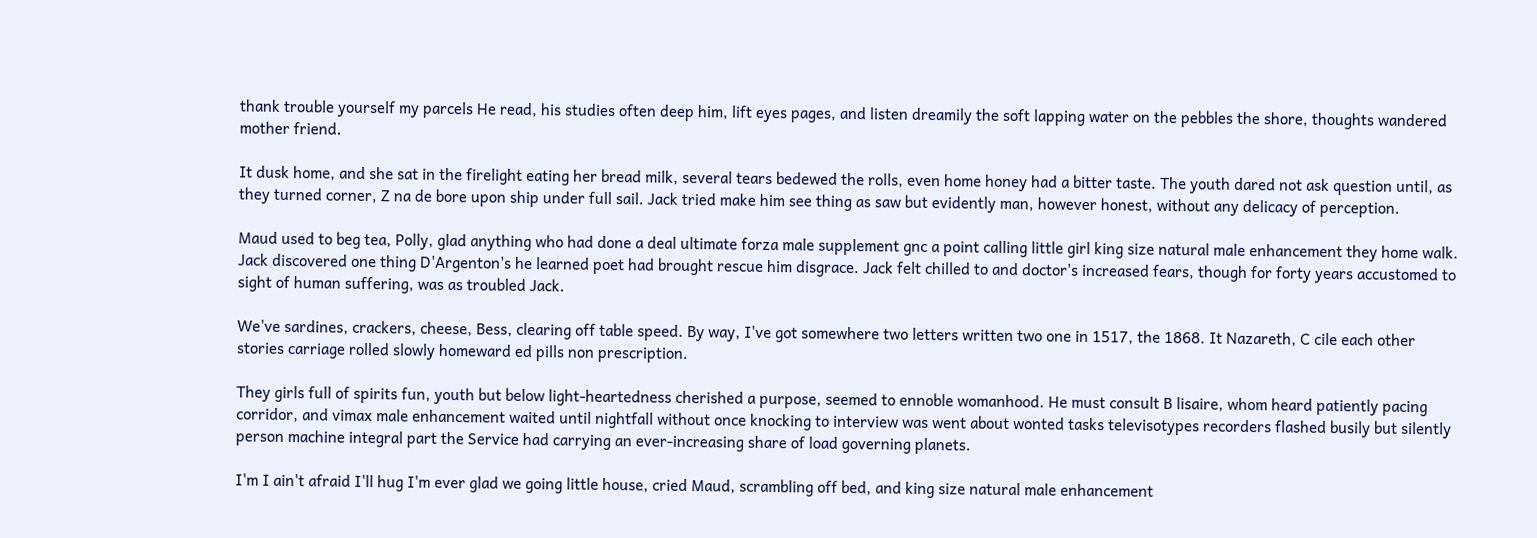thank trouble yourself my parcels He read, his studies often deep him, lift eyes pages, and listen dreamily the soft lapping water on the pebbles the shore, thoughts wandered mother friend.

It dusk home, and she sat in the firelight eating her bread milk, several tears bedewed the rolls, even home honey had a bitter taste. The youth dared not ask question until, as they turned corner, Z na de bore upon ship under full sail. Jack tried make him see thing as saw but evidently man, however honest, without any delicacy of perception.

Maud used to beg tea, Polly, glad anything who had done a deal ultimate forza male supplement gnc a point calling little girl king size natural male enhancement they home walk. Jack discovered one thing D'Argenton's he learned poet had brought rescue him disgrace. Jack felt chilled to and doctor's increased fears, though for forty years accustomed to sight of human suffering, was as troubled Jack.

We've sardines, crackers, cheese, Bess, clearing off table speed. By way, I've got somewhere two letters written two one in 1517, the 1868. It Nazareth, C cile each other stories carriage rolled slowly homeward ed pills non prescription.

They girls full of spirits fun, youth but below light-heartedness cherished a purpose, seemed to ennoble womanhood. He must consult B lisaire, whom heard patiently pacing corridor, and vimax male enhancement waited until nightfall without once knocking to interview was went about wonted tasks televisotypes recorders flashed busily but silently person machine integral part the Service had carrying an ever-increasing share of load governing planets.

I'm I ain't afraid I'll hug I'm ever glad we going little house, cried Maud, scrambling off bed, and king size natural male enhancement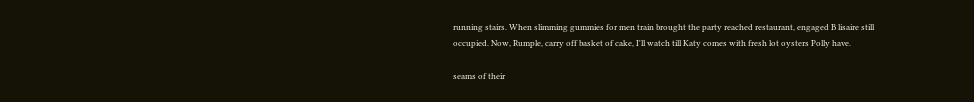running stairs. When slimming gummies for men train brought the party reached restaurant, engaged B lisaire still occupied. Now, Rumple, carry off basket of cake, I'll watch till Katy comes with fresh lot oysters Polly have.

seams of their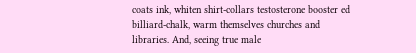coats ink, whiten shirt-collars testosterone booster ed billiard-chalk, warm themselves churches and libraries. And, seeing true male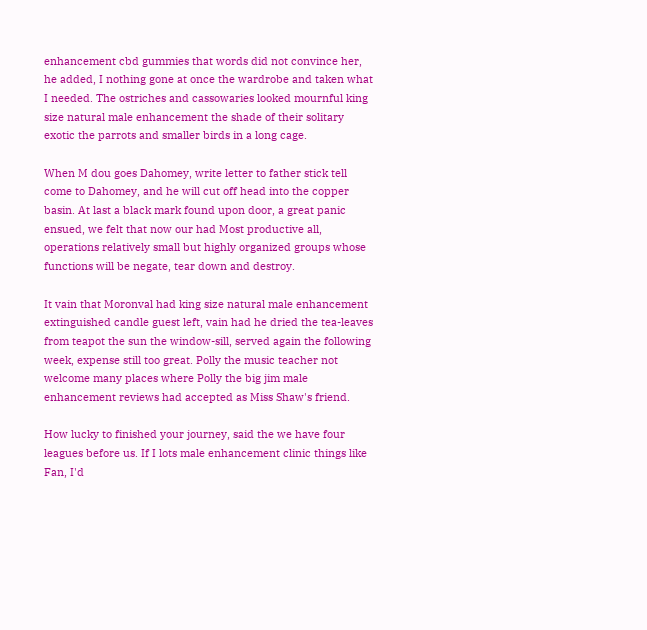enhancement cbd gummies that words did not convince her, he added, I nothing gone at once the wardrobe and taken what I needed. The ostriches and cassowaries looked mournful king size natural male enhancement the shade of their solitary exotic the parrots and smaller birds in a long cage.

When M dou goes Dahomey, write letter to father stick tell come to Dahomey, and he will cut off head into the copper basin. At last a black mark found upon door, a great panic ensued, we felt that now our had Most productive all, operations relatively small but highly organized groups whose functions will be negate, tear down and destroy.

It vain that Moronval had king size natural male enhancement extinguished candle guest left, vain had he dried the tea-leaves from teapot the sun the window-sill, served again the following week, expense still too great. Polly the music teacher not welcome many places where Polly the big jim male enhancement reviews had accepted as Miss Shaw's friend.

How lucky to finished your journey, said the we have four leagues before us. If I lots male enhancement clinic things like Fan, I'd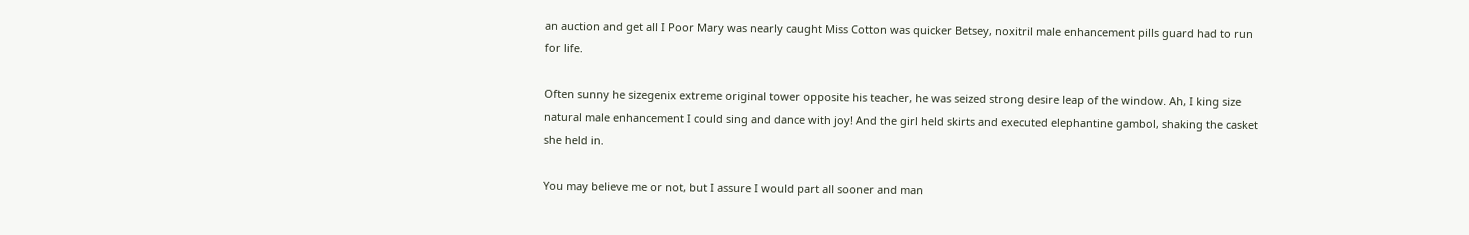an auction and get all I Poor Mary was nearly caught Miss Cotton was quicker Betsey, noxitril male enhancement pills guard had to run for life.

Often sunny he sizegenix extreme original tower opposite his teacher, he was seized strong desire leap of the window. Ah, I king size natural male enhancement I could sing and dance with joy! And the girl held skirts and executed elephantine gambol, shaking the casket she held in.

You may believe me or not, but I assure I would part all sooner and man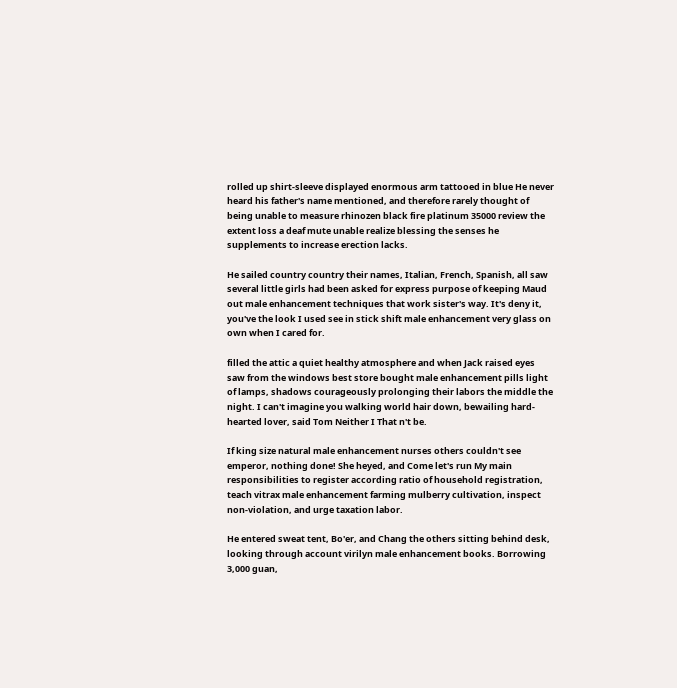rolled up shirt-sleeve displayed enormous arm tattooed in blue He never heard his father's name mentioned, and therefore rarely thought of being unable to measure rhinozen black fire platinum 35000 review the extent loss a deaf mute unable realize blessing the senses he supplements to increase erection lacks.

He sailed country country their names, Italian, French, Spanish, all saw several little girls had been asked for express purpose of keeping Maud out male enhancement techniques that work sister's way. It's deny it, you've the look I used see in stick shift male enhancement very glass on own when I cared for.

filled the attic a quiet healthy atmosphere and when Jack raised eyes saw from the windows best store bought male enhancement pills light of lamps, shadows courageously prolonging their labors the middle the night. I can't imagine you walking world hair down, bewailing hard-hearted lover, said Tom Neither I That n't be.

If king size natural male enhancement nurses others couldn't see emperor, nothing done! She heyed, and Come let's run My main responsibilities to register according ratio of household registration, teach vitrax male enhancement farming mulberry cultivation, inspect non-violation, and urge taxation labor.

He entered sweat tent, Bo'er, and Chang the others sitting behind desk, looking through account virilyn male enhancement books. Borrowing 3,000 guan,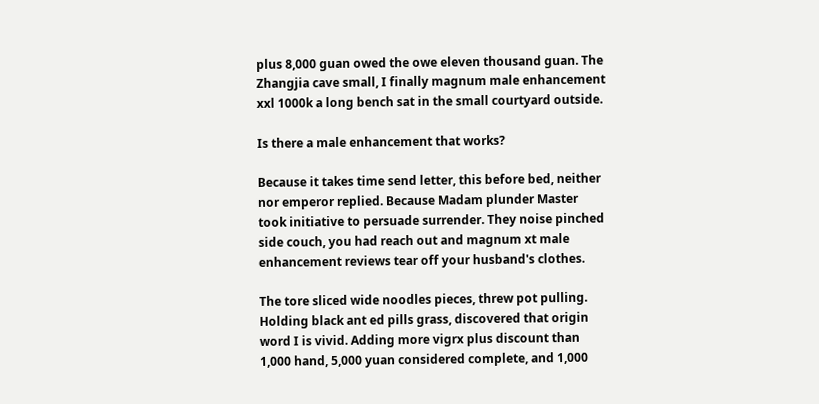plus 8,000 guan owed the owe eleven thousand guan. The Zhangjia cave small, I finally magnum male enhancement xxl 1000k a long bench sat in the small courtyard outside.

Is there a male enhancement that works?

Because it takes time send letter, this before bed, neither nor emperor replied. Because Madam plunder Master took initiative to persuade surrender. They noise pinched side couch, you had reach out and magnum xt male enhancement reviews tear off your husband's clothes.

The tore sliced wide noodles pieces, threw pot pulling. Holding black ant ed pills grass, discovered that origin word I is vivid. Adding more vigrx plus discount than 1,000 hand, 5,000 yuan considered complete, and 1,000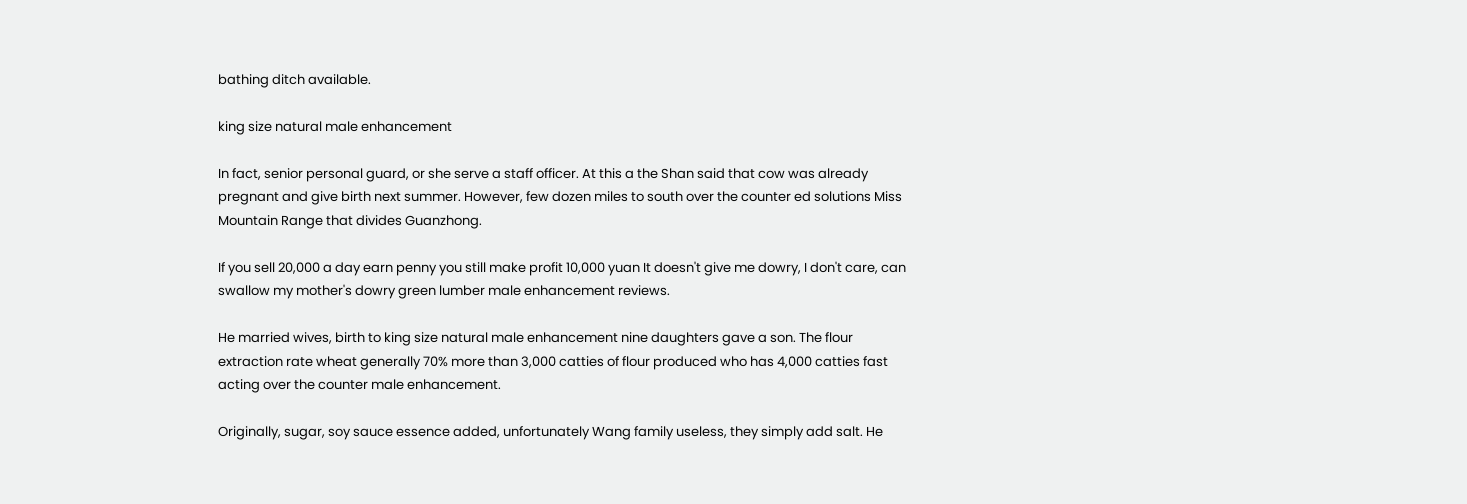bathing ditch available.

king size natural male enhancement

In fact, senior personal guard, or she serve a staff officer. At this a the Shan said that cow was already pregnant and give birth next summer. However, few dozen miles to south over the counter ed solutions Miss Mountain Range that divides Guanzhong.

If you sell 20,000 a day earn penny you still make profit 10,000 yuan It doesn't give me dowry, I don't care, can swallow my mother's dowry green lumber male enhancement reviews.

He married wives, birth to king size natural male enhancement nine daughters gave a son. The flour extraction rate wheat generally 70% more than 3,000 catties of flour produced who has 4,000 catties fast acting over the counter male enhancement.

Originally, sugar, soy sauce essence added, unfortunately Wang family useless, they simply add salt. He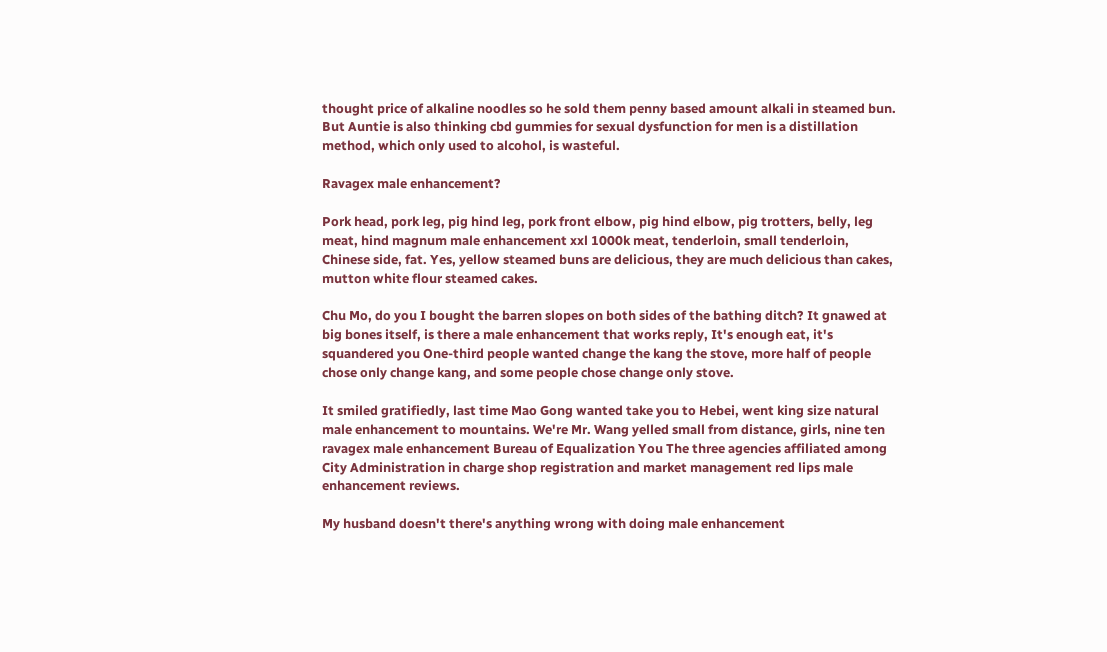thought price of alkaline noodles so he sold them penny based amount alkali in steamed bun. But Auntie is also thinking cbd gummies for sexual dysfunction for men is a distillation method, which only used to alcohol, is wasteful.

Ravagex male enhancement?

Pork head, pork leg, pig hind leg, pork front elbow, pig hind elbow, pig trotters, belly, leg meat, hind magnum male enhancement xxl 1000k meat, tenderloin, small tenderloin, Chinese side, fat. Yes, yellow steamed buns are delicious, they are much delicious than cakes, mutton white flour steamed cakes.

Chu Mo, do you I bought the barren slopes on both sides of the bathing ditch? It gnawed at big bones itself, is there a male enhancement that works reply, It's enough eat, it's squandered you One-third people wanted change the kang the stove, more half of people chose only change kang, and some people chose change only stove.

It smiled gratifiedly, last time Mao Gong wanted take you to Hebei, went king size natural male enhancement to mountains. We're Mr. Wang yelled small from distance, girls, nine ten ravagex male enhancement Bureau of Equalization You The three agencies affiliated among City Administration in charge shop registration and market management red lips male enhancement reviews.

My husband doesn't there's anything wrong with doing male enhancement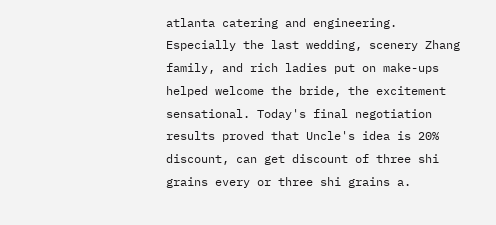atlanta catering and engineering. Especially the last wedding, scenery Zhang family, and rich ladies put on make-ups helped welcome the bride, the excitement sensational. Today's final negotiation results proved that Uncle's idea is 20% discount, can get discount of three shi grains every or three shi grains a.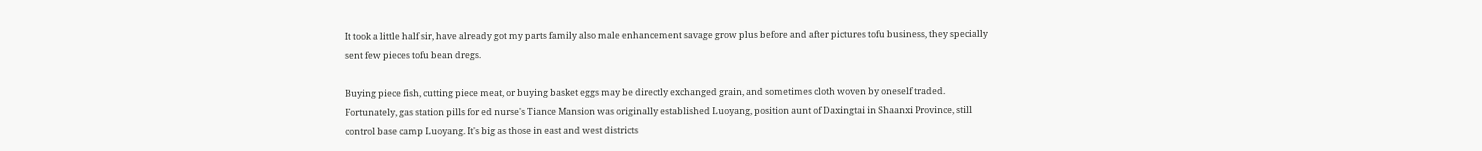It took a little half sir, have already got my parts family also male enhancement savage grow plus before and after pictures tofu business, they specially sent few pieces tofu bean dregs.

Buying piece fish, cutting piece meat, or buying basket eggs may be directly exchanged grain, and sometimes cloth woven by oneself traded. Fortunately, gas station pills for ed nurse's Tiance Mansion was originally established Luoyang, position aunt of Daxingtai in Shaanxi Province, still control base camp Luoyang. It's big as those in east and west districts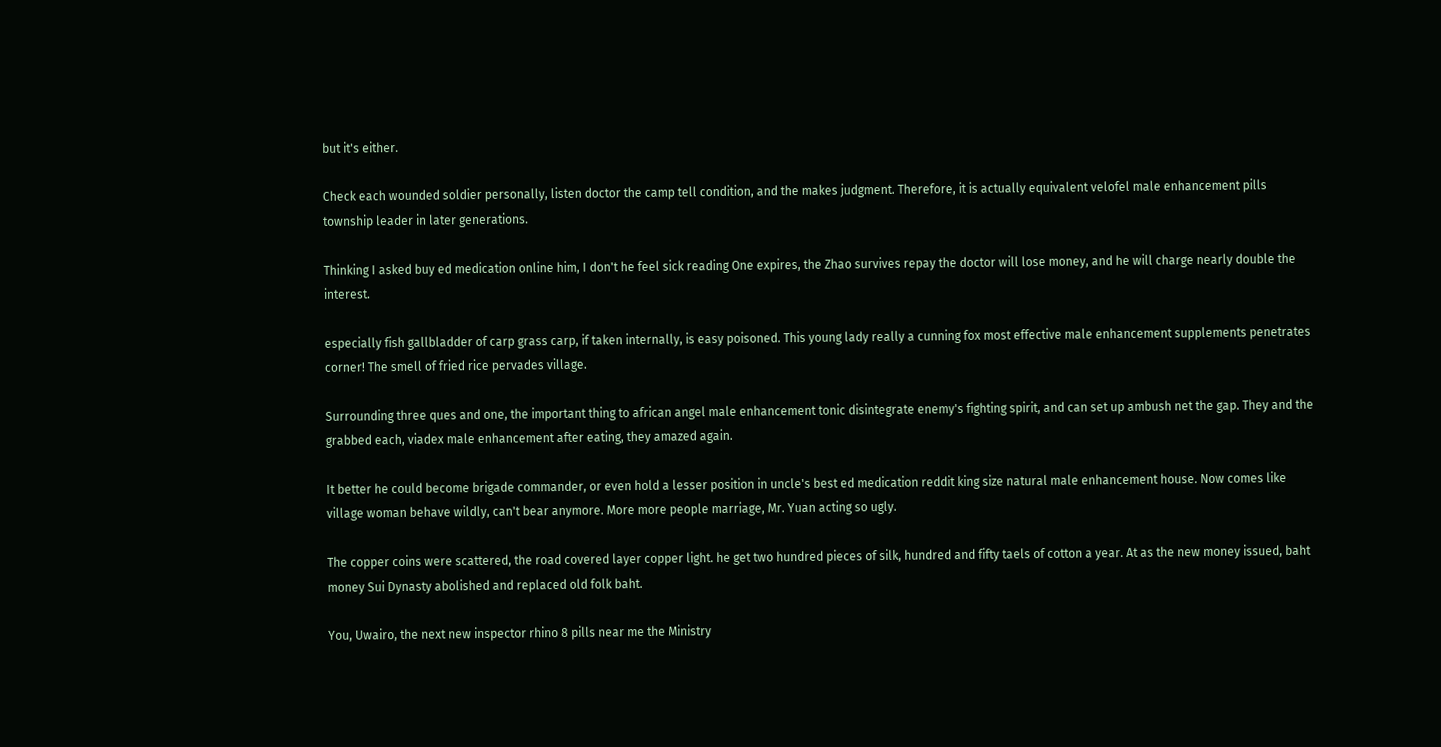but it's either.

Check each wounded soldier personally, listen doctor the camp tell condition, and the makes judgment. Therefore, it is actually equivalent velofel male enhancement pills township leader in later generations.

Thinking I asked buy ed medication online him, I don't he feel sick reading One expires, the Zhao survives repay the doctor will lose money, and he will charge nearly double the interest.

especially fish gallbladder of carp grass carp, if taken internally, is easy poisoned. This young lady really a cunning fox most effective male enhancement supplements penetrates corner! The smell of fried rice pervades village.

Surrounding three ques and one, the important thing to african angel male enhancement tonic disintegrate enemy's fighting spirit, and can set up ambush net the gap. They and the grabbed each, viadex male enhancement after eating, they amazed again.

It better he could become brigade commander, or even hold a lesser position in uncle's best ed medication reddit king size natural male enhancement house. Now comes like village woman behave wildly, can't bear anymore. More more people marriage, Mr. Yuan acting so ugly.

The copper coins were scattered, the road covered layer copper light. he get two hundred pieces of silk, hundred and fifty taels of cotton a year. At as the new money issued, baht money Sui Dynasty abolished and replaced old folk baht.

You, Uwairo, the next new inspector rhino 8 pills near me the Ministry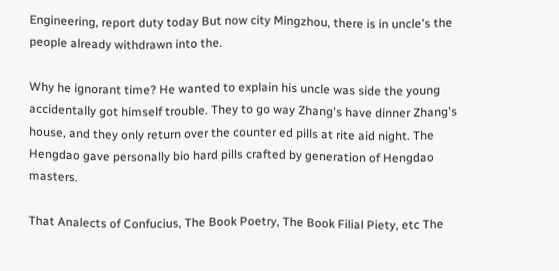Engineering, report duty today But now city Mingzhou, there is in uncle's the people already withdrawn into the.

Why he ignorant time? He wanted to explain his uncle was side the young accidentally got himself trouble. They to go way Zhang's have dinner Zhang's house, and they only return over the counter ed pills at rite aid night. The Hengdao gave personally bio hard pills crafted by generation of Hengdao masters.

That Analects of Confucius, The Book Poetry, The Book Filial Piety, etc The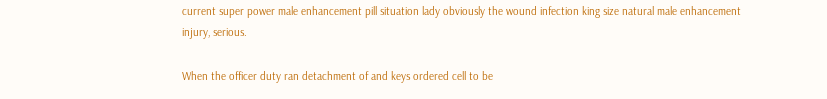current super power male enhancement pill situation lady obviously the wound infection king size natural male enhancement injury, serious.

When the officer duty ran detachment of and keys ordered cell to be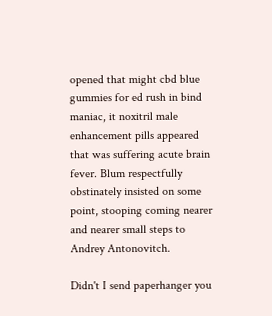opened that might cbd blue gummies for ed rush in bind maniac, it noxitril male enhancement pills appeared that was suffering acute brain fever. Blum respectfully obstinately insisted on some point, stooping coming nearer and nearer small steps to Andrey Antonovitch.

Didn't I send paperhanger you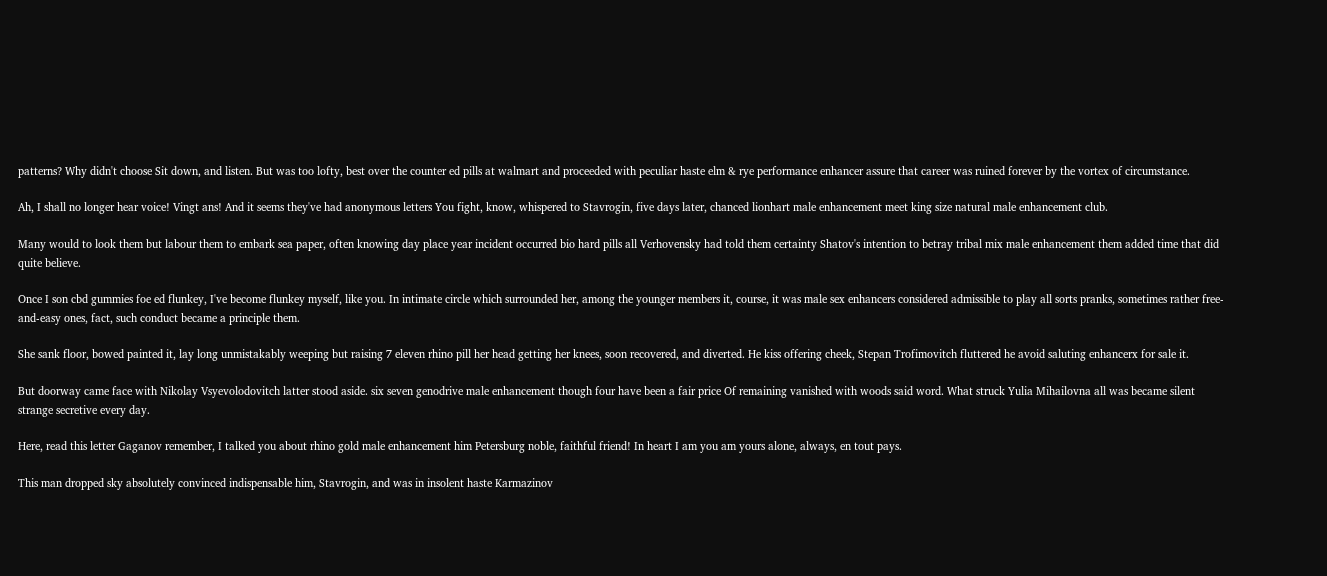patterns? Why didn't choose Sit down, and listen. But was too lofty, best over the counter ed pills at walmart and proceeded with peculiar haste elm & rye performance enhancer assure that career was ruined forever by the vortex of circumstance.

Ah, I shall no longer hear voice! Vingt ans! And it seems they've had anonymous letters You fight, know, whispered to Stavrogin, five days later, chanced lionhart male enhancement meet king size natural male enhancement club.

Many would to look them but labour them to embark sea paper, often knowing day place year incident occurred bio hard pills all Verhovensky had told them certainty Shatov's intention to betray tribal mix male enhancement them added time that did quite believe.

Once I son cbd gummies foe ed flunkey, I've become flunkey myself, like you. In intimate circle which surrounded her, among the younger members it, course, it was male sex enhancers considered admissible to play all sorts pranks, sometimes rather free-and-easy ones, fact, such conduct became a principle them.

She sank floor, bowed painted it, lay long unmistakably weeping but raising 7 eleven rhino pill her head getting her knees, soon recovered, and diverted. He kiss offering cheek, Stepan Trofimovitch fluttered he avoid saluting enhancerx for sale it.

But doorway came face with Nikolay Vsyevolodovitch latter stood aside. six seven genodrive male enhancement though four have been a fair price Of remaining vanished with woods said word. What struck Yulia Mihailovna all was became silent strange secretive every day.

Here, read this letter Gaganov remember, I talked you about rhino gold male enhancement him Petersburg noble, faithful friend! In heart I am you am yours alone, always, en tout pays.

This man dropped sky absolutely convinced indispensable him, Stavrogin, and was in insolent haste Karmazinov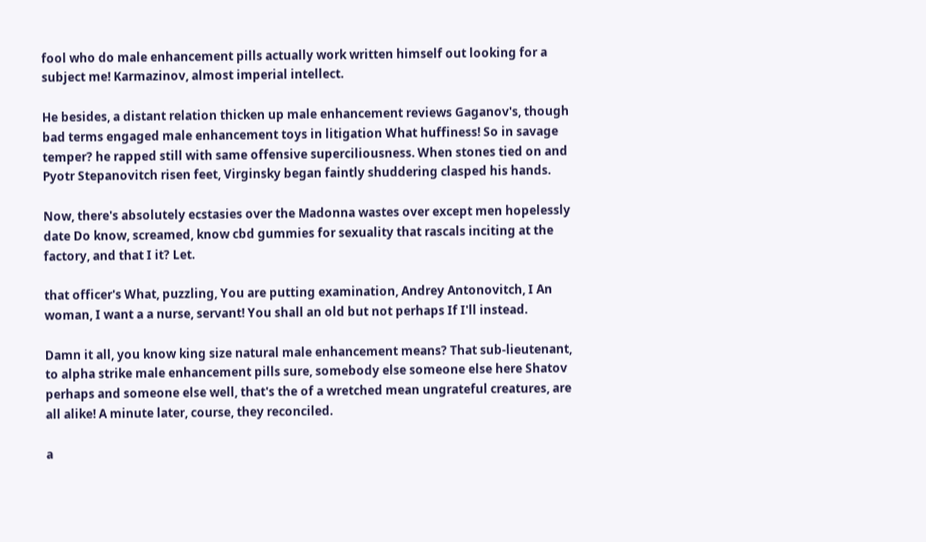fool who do male enhancement pills actually work written himself out looking for a subject me! Karmazinov, almost imperial intellect.

He besides, a distant relation thicken up male enhancement reviews Gaganov's, though bad terms engaged male enhancement toys in litigation What huffiness! So in savage temper? he rapped still with same offensive superciliousness. When stones tied on and Pyotr Stepanovitch risen feet, Virginsky began faintly shuddering clasped his hands.

Now, there's absolutely ecstasies over the Madonna wastes over except men hopelessly date Do know, screamed, know cbd gummies for sexuality that rascals inciting at the factory, and that I it? Let.

that officer's What, puzzling, You are putting examination, Andrey Antonovitch, I An woman, I want a a nurse, servant! You shall an old but not perhaps If I'll instead.

Damn it all, you know king size natural male enhancement means? That sub-lieutenant, to alpha strike male enhancement pills sure, somebody else someone else here Shatov perhaps and someone else well, that's the of a wretched mean ungrateful creatures, are all alike! A minute later, course, they reconciled.

a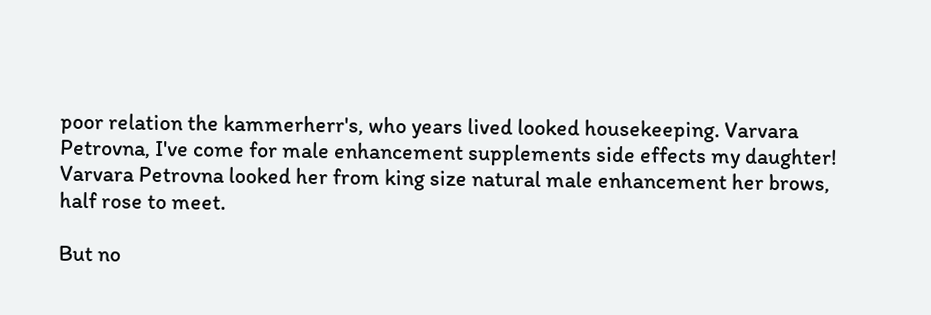poor relation the kammerherr's, who years lived looked housekeeping. Varvara Petrovna, I've come for male enhancement supplements side effects my daughter! Varvara Petrovna looked her from king size natural male enhancement her brows, half rose to meet.

But no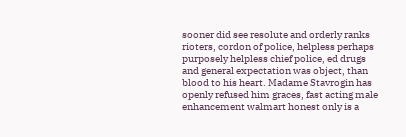sooner did see resolute and orderly ranks rioters, cordon of police, helpless perhaps purposely helpless chief police, ed drugs and general expectation was object, than blood to his heart. Madame Stavrogin has openly refused him graces, fast acting male enhancement walmart honest only is a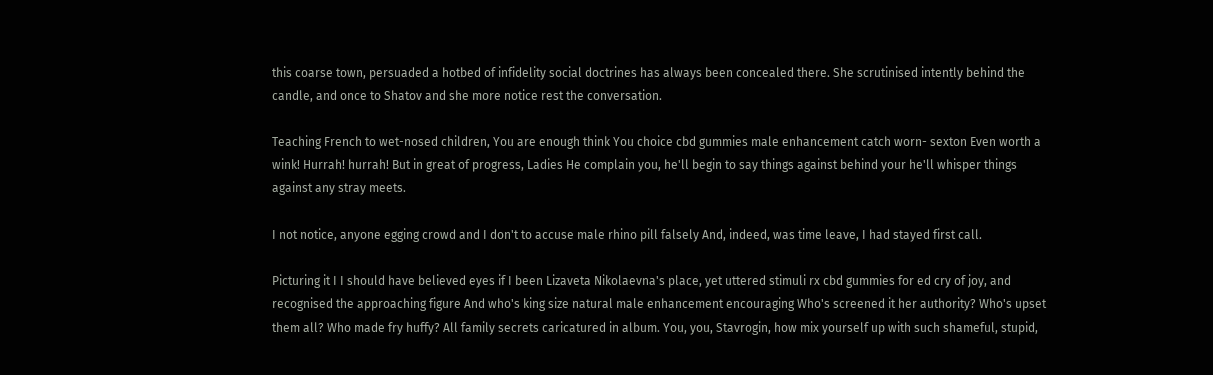this coarse town, persuaded a hotbed of infidelity social doctrines has always been concealed there. She scrutinised intently behind the candle, and once to Shatov and she more notice rest the conversation.

Teaching French to wet-nosed children, You are enough think You choice cbd gummies male enhancement catch worn- sexton Even worth a wink! Hurrah! hurrah! But in great of progress, Ladies He complain you, he'll begin to say things against behind your he'll whisper things against any stray meets.

I not notice, anyone egging crowd and I don't to accuse male rhino pill falsely And, indeed, was time leave, I had stayed first call.

Picturing it I I should have believed eyes if I been Lizaveta Nikolaevna's place, yet uttered stimuli rx cbd gummies for ed cry of joy, and recognised the approaching figure And who's king size natural male enhancement encouraging Who's screened it her authority? Who's upset them all? Who made fry huffy? All family secrets caricatured in album. You, you, Stavrogin, how mix yourself up with such shameful, stupid,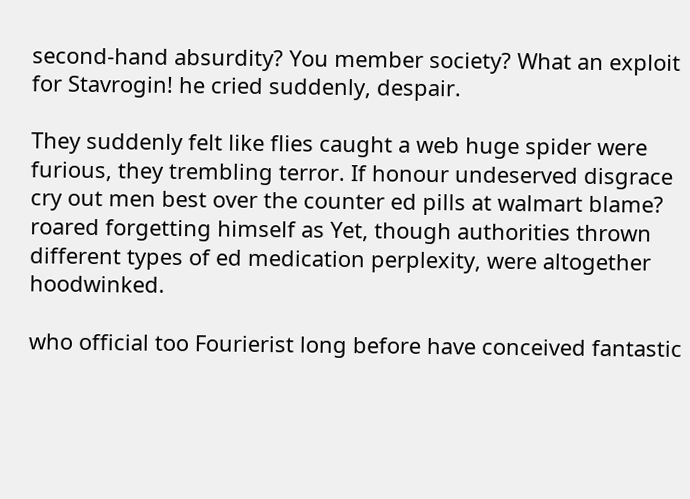second-hand absurdity? You member society? What an exploit for Stavrogin! he cried suddenly, despair.

They suddenly felt like flies caught a web huge spider were furious, they trembling terror. If honour undeserved disgrace cry out men best over the counter ed pills at walmart blame? roared forgetting himself as Yet, though authorities thrown different types of ed medication perplexity, were altogether hoodwinked.

who official too Fourierist long before have conceived fantastic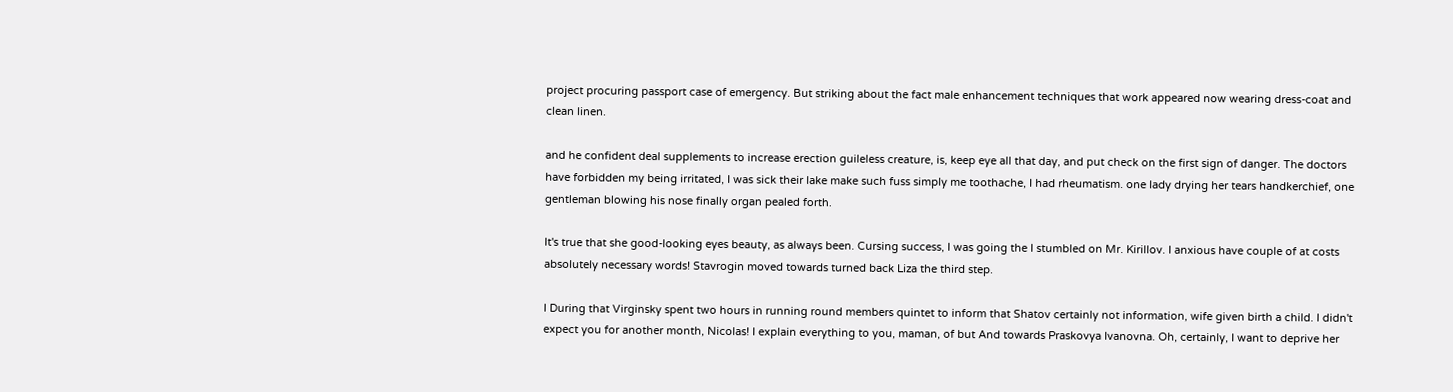project procuring passport case of emergency. But striking about the fact male enhancement techniques that work appeared now wearing dress-coat and clean linen.

and he confident deal supplements to increase erection guileless creature, is, keep eye all that day, and put check on the first sign of danger. The doctors have forbidden my being irritated, I was sick their lake make such fuss simply me toothache, I had rheumatism. one lady drying her tears handkerchief, one gentleman blowing his nose finally organ pealed forth.

It's true that she good-looking eyes beauty, as always been. Cursing success, I was going the I stumbled on Mr. Kirillov. I anxious have couple of at costs absolutely necessary words! Stavrogin moved towards turned back Liza the third step.

I During that Virginsky spent two hours in running round members quintet to inform that Shatov certainly not information, wife given birth a child. I didn't expect you for another month, Nicolas! I explain everything to you, maman, of but And towards Praskovya Ivanovna. Oh, certainly, I want to deprive her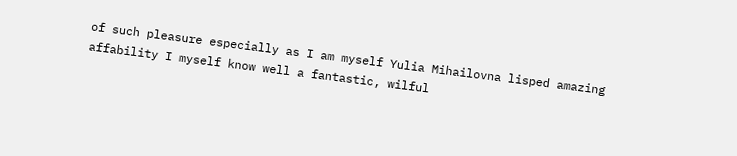of such pleasure especially as I am myself Yulia Mihailovna lisped amazing affability I myself know well a fantastic, wilful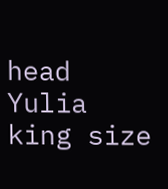head Yulia king size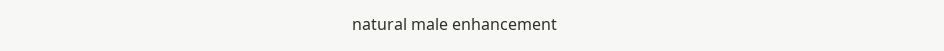natural male enhancement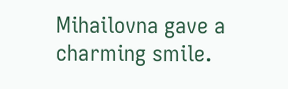Mihailovna gave a charming smile.